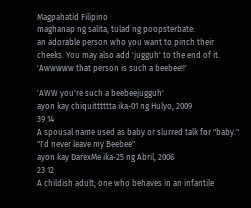Magpahatid Filipino
maghanap ng salita, tulad ng poopsterbate:
an adorable person who you want to pinch their cheeks. You may also add 'jugguh' to the end of it.
'Awwwww that person is such a beebee!!'

'AWW you're such a beebeejugguh'
ayon kay chiquitttttta ika-01 ng Hulyo, 2009
39 14
A spousal name used as baby or slurred talk for "baby."
"I'd never leave my Beebee"
ayon kay DarexMe ika-25 ng Abril, 2006
23 12
A childish adult; one who behaves in an infantile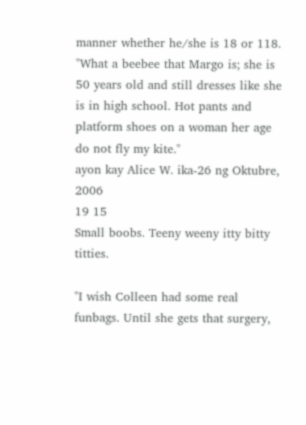manner whether he/she is 18 or 118.
"What a beebee that Margo is; she is 50 years old and still dresses like she is in high school. Hot pants and platform shoes on a woman her age do not fly my kite."
ayon kay Alice W. ika-26 ng Oktubre, 2006
19 15
Small boobs. Teeny weeny itty bitty titties.

"I wish Colleen had some real funbags. Until she gets that surgery,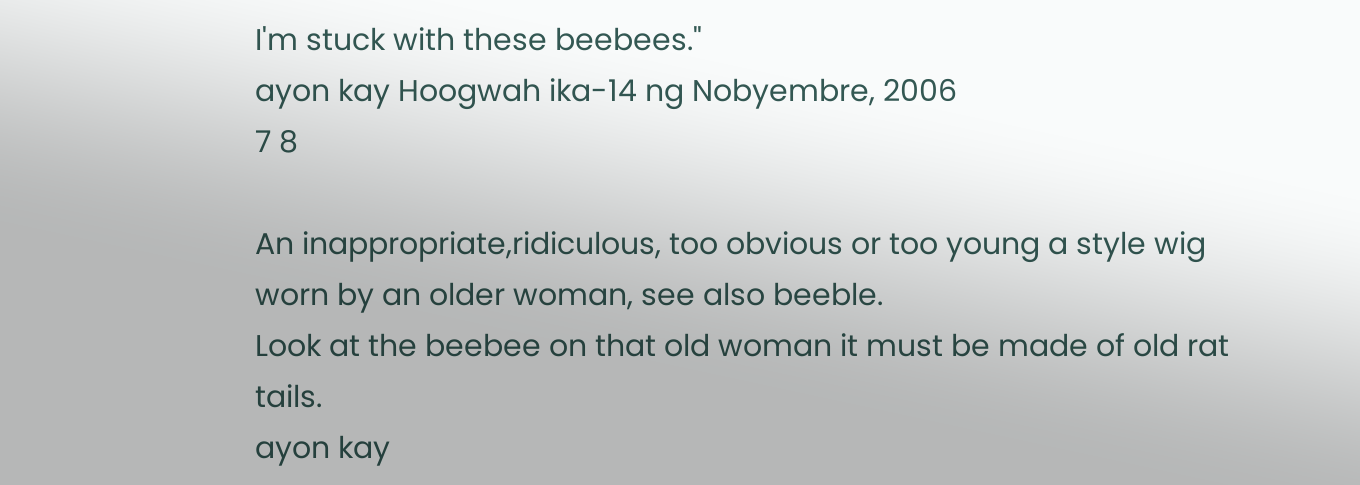I'm stuck with these beebees."
ayon kay Hoogwah ika-14 ng Nobyembre, 2006
7 8

An inappropriate,ridiculous, too obvious or too young a style wig worn by an older woman, see also beeble.
Look at the beebee on that old woman it must be made of old rat tails.
ayon kay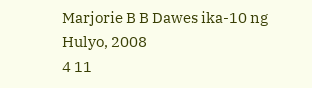Marjorie B B Dawes ika-10 ng Hulyo, 2008
4 11